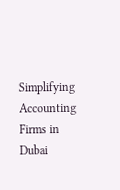Simplifying Accounting Firms in Dubai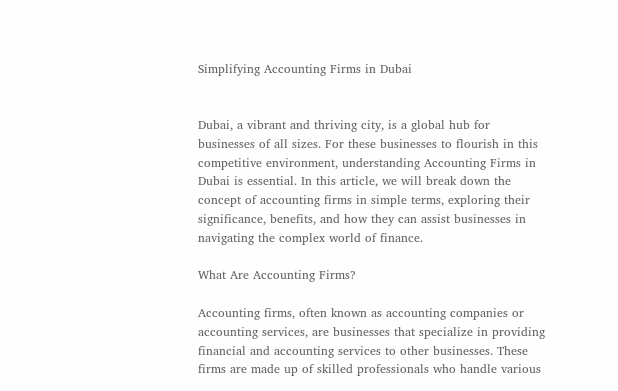Simplifying Accounting Firms in Dubai


Dubai, a vibrant and thriving city, is a global hub for businesses of all sizes. For these businesses to flourish in this competitive environment, understanding Accounting Firms in Dubai is essential. In this article, we will break down the concept of accounting firms in simple terms, exploring their significance, benefits, and how they can assist businesses in navigating the complex world of finance.

What Are Accounting Firms?

Accounting firms, often known as accounting companies or accounting services, are businesses that specialize in providing financial and accounting services to other businesses. These firms are made up of skilled professionals who handle various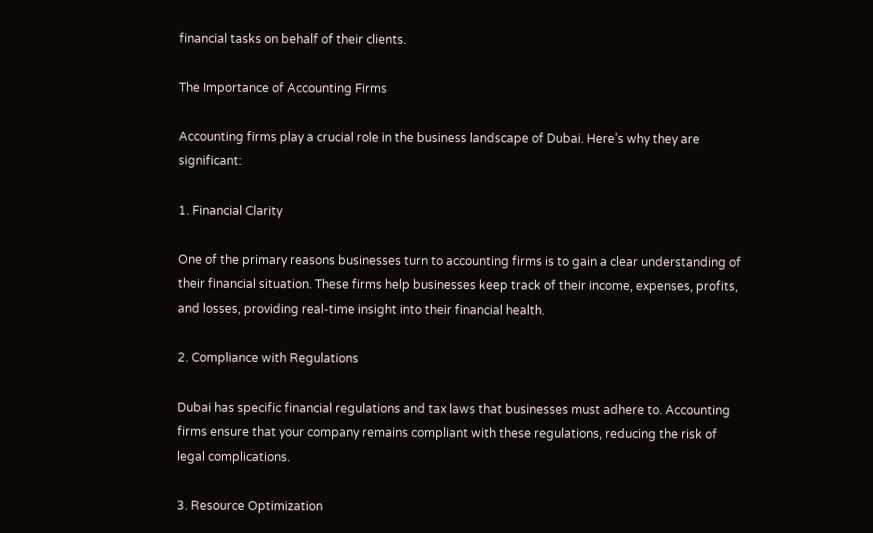financial tasks on behalf of their clients.

The Importance of Accounting Firms

Accounting firms play a crucial role in the business landscape of Dubai. Here’s why they are significant:

1. Financial Clarity

One of the primary reasons businesses turn to accounting firms is to gain a clear understanding of their financial situation. These firms help businesses keep track of their income, expenses, profits, and losses, providing real-time insight into their financial health.

2. Compliance with Regulations

Dubai has specific financial regulations and tax laws that businesses must adhere to. Accounting firms ensure that your company remains compliant with these regulations, reducing the risk of legal complications.

3. Resource Optimization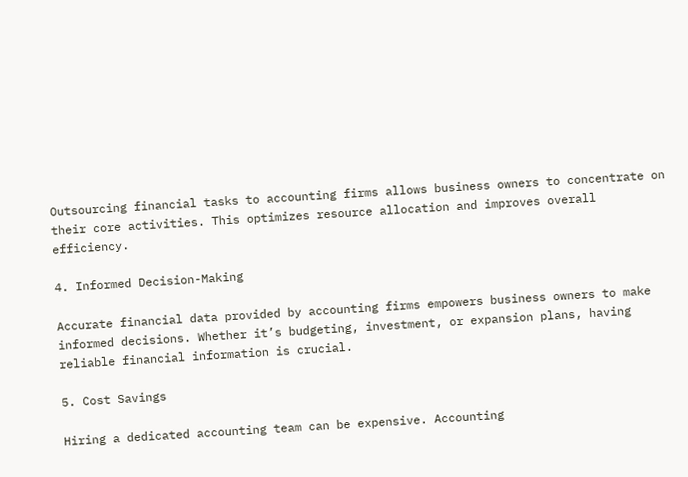Outsourcing financial tasks to accounting firms allows business owners to concentrate on their core activities. This optimizes resource allocation and improves overall efficiency.

4. Informed Decision-Making

Accurate financial data provided by accounting firms empowers business owners to make informed decisions. Whether it’s budgeting, investment, or expansion plans, having reliable financial information is crucial.

5. Cost Savings

Hiring a dedicated accounting team can be expensive. Accounting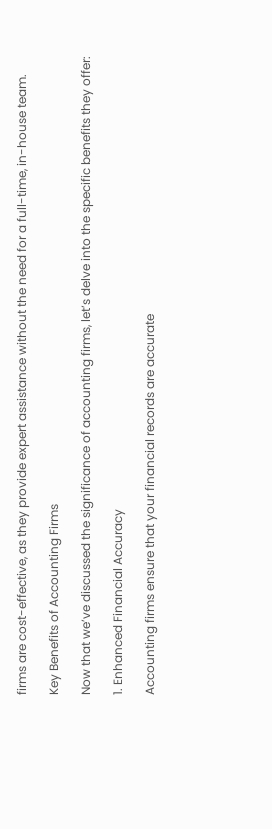firms are cost-effective, as they provide expert assistance without the need for a full-time, in-house team.

Key Benefits of Accounting Firms

Now that we’ve discussed the significance of accounting firms, let’s delve into the specific benefits they offer:

1. Enhanced Financial Accuracy

Accounting firms ensure that your financial records are accurate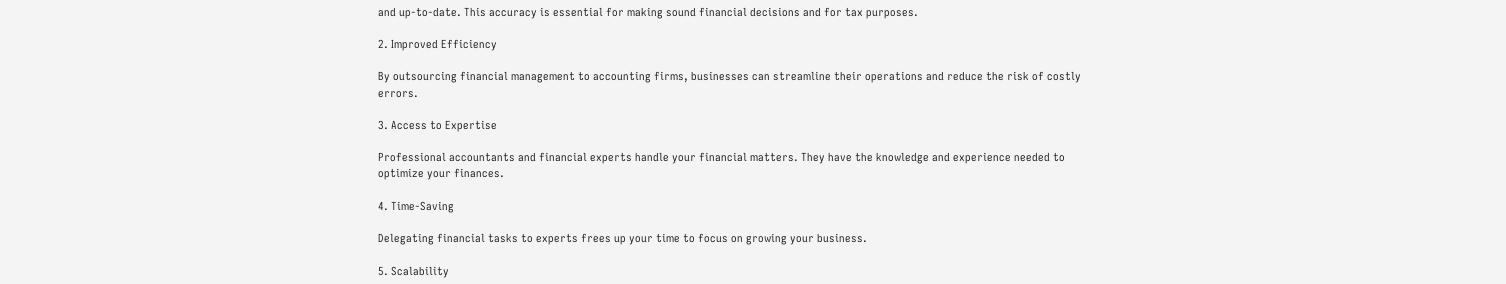and up-to-date. This accuracy is essential for making sound financial decisions and for tax purposes.

2. Improved Efficiency

By outsourcing financial management to accounting firms, businesses can streamline their operations and reduce the risk of costly errors.

3. Access to Expertise

Professional accountants and financial experts handle your financial matters. They have the knowledge and experience needed to optimize your finances.

4. Time-Saving

Delegating financial tasks to experts frees up your time to focus on growing your business.

5. Scalability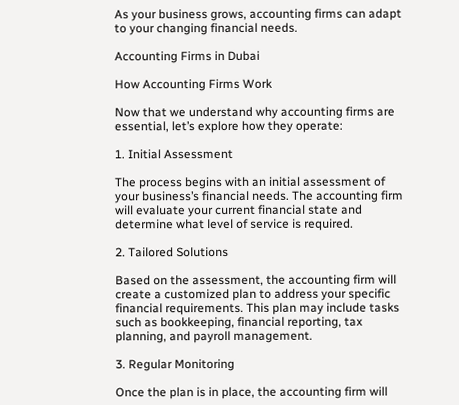As your business grows, accounting firms can adapt to your changing financial needs.

Accounting Firms in Dubai

How Accounting Firms Work

Now that we understand why accounting firms are essential, let’s explore how they operate:

1. Initial Assessment

The process begins with an initial assessment of your business’s financial needs. The accounting firm will evaluate your current financial state and determine what level of service is required.

2. Tailored Solutions

Based on the assessment, the accounting firm will create a customized plan to address your specific financial requirements. This plan may include tasks such as bookkeeping, financial reporting, tax planning, and payroll management.

3. Regular Monitoring

Once the plan is in place, the accounting firm will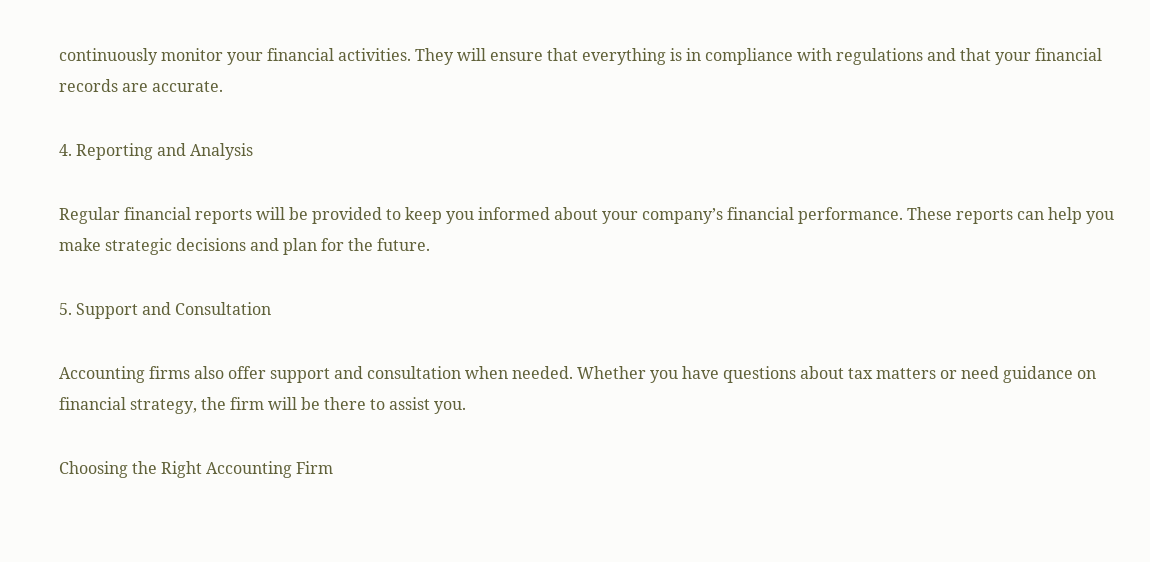continuously monitor your financial activities. They will ensure that everything is in compliance with regulations and that your financial records are accurate.

4. Reporting and Analysis

Regular financial reports will be provided to keep you informed about your company’s financial performance. These reports can help you make strategic decisions and plan for the future.

5. Support and Consultation

Accounting firms also offer support and consultation when needed. Whether you have questions about tax matters or need guidance on financial strategy, the firm will be there to assist you.

Choosing the Right Accounting Firm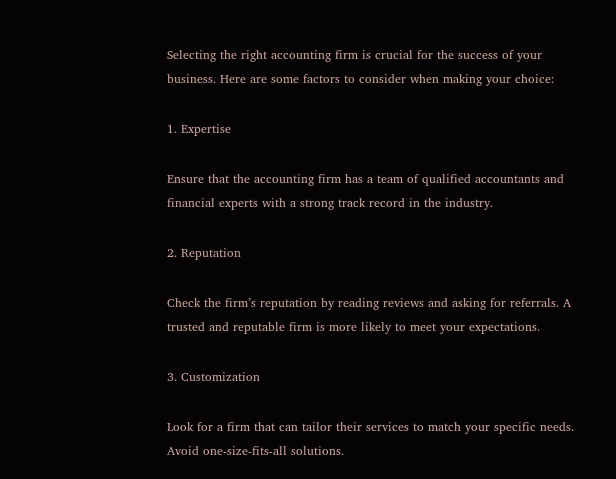Selecting the right accounting firm is crucial for the success of your business. Here are some factors to consider when making your choice:

1. Expertise

Ensure that the accounting firm has a team of qualified accountants and financial experts with a strong track record in the industry.

2. Reputation

Check the firm’s reputation by reading reviews and asking for referrals. A trusted and reputable firm is more likely to meet your expectations.

3. Customization

Look for a firm that can tailor their services to match your specific needs. Avoid one-size-fits-all solutions.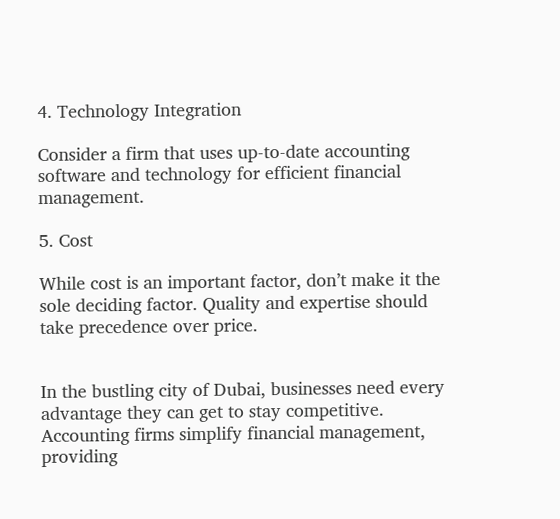4. Technology Integration

Consider a firm that uses up-to-date accounting software and technology for efficient financial management.

5. Cost

While cost is an important factor, don’t make it the sole deciding factor. Quality and expertise should take precedence over price.


In the bustling city of Dubai, businesses need every advantage they can get to stay competitive. Accounting firms simplify financial management, providing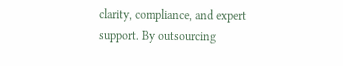clarity, compliance, and expert support. By outsourcing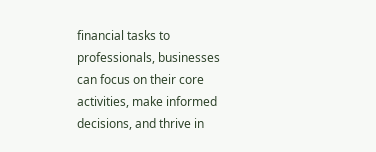financial tasks to professionals, businesses can focus on their core activities, make informed decisions, and thrive in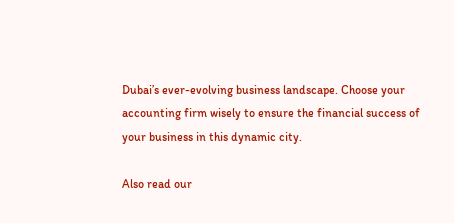Dubai’s ever-evolving business landscape. Choose your accounting firm wisely to ensure the financial success of your business in this dynamic city.

Also read our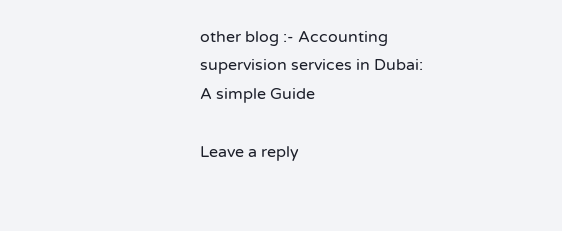other blog :- Accounting supervision services in Dubai: A simple Guide

Leave a reply